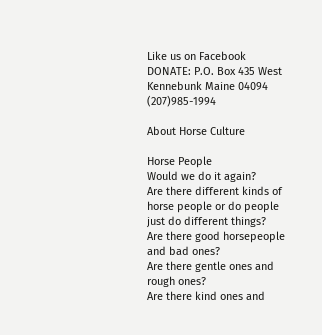Like us on Facebook
DONATE: P.O. Box 435 West Kennebunk Maine 04094 (207)985-1994

About Horse Culture

Horse People
Would we do it again?
Are there different kinds of horse people or do people just do different things?
Are there good horsepeople and bad ones?
Are there gentle ones and rough ones?
Are there kind ones and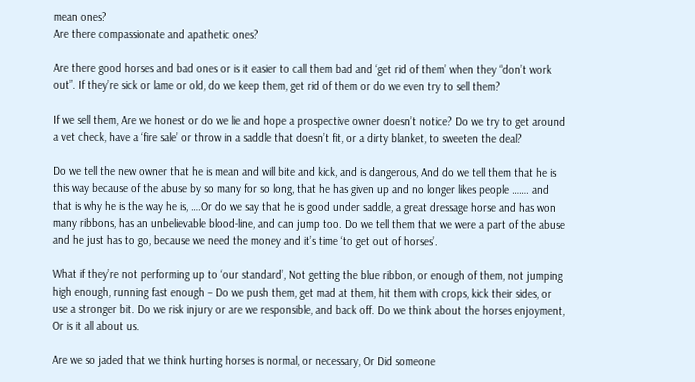mean ones?
Are there compassionate and apathetic ones?

Are there good horses and bad ones or is it easier to call them bad and ‘get rid of them’ when they “don’t work out”. If they’re sick or lame or old, do we keep them, get rid of them or do we even try to sell them?

If we sell them, Are we honest or do we lie and hope a prospective owner doesn’t notice? Do we try to get around a vet check, have a ‘fire sale’ or throw in a saddle that doesn’t fit, or a dirty blanket, to sweeten the deal?

Do we tell the new owner that he is mean and will bite and kick, and is dangerous, And do we tell them that he is this way because of the abuse by so many for so long, that he has given up and no longer likes people ……. and that is why he is the way he is, ….Or do we say that he is good under saddle, a great dressage horse and has won many ribbons, has an unbelievable blood-line, and can jump too. Do we tell them that we were a part of the abuse and he just has to go, because we need the money and it’s time ‘to get out of horses’.

What if they’re not performing up to ‘our standard’, Not getting the blue ribbon, or enough of them, not jumping high enough, running fast enough – Do we push them, get mad at them, hit them with crops, kick their sides, or use a stronger bit. Do we risk injury or are we responsible, and back off. Do we think about the horses enjoyment, Or is it all about us.

Are we so jaded that we think hurting horses is normal, or necessary, Or Did someone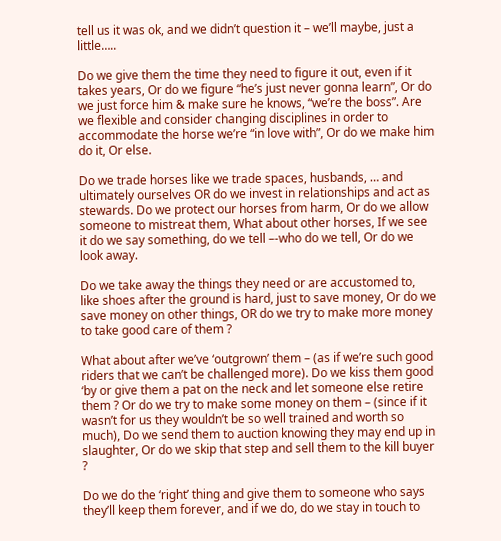tell us it was ok, and we didn’t question it – we’ll maybe, just a little…..

Do we give them the time they need to figure it out, even if it takes years, Or do we figure “he’s just never gonna learn”, Or do we just force him & make sure he knows, “we’re the boss”. Are we flexible and consider changing disciplines in order to accommodate the horse we’re “in love with”, Or do we make him do it, Or else.

Do we trade horses like we trade spaces, husbands, … and ultimately ourselves OR do we invest in relationships and act as stewards. Do we protect our horses from harm, Or do we allow someone to mistreat them, What about other horses, If we see it do we say something, do we tell –-who do we tell, Or do we look away.

Do we take away the things they need or are accustomed to, like shoes after the ground is hard, just to save money, Or do we save money on other things, OR do we try to make more money to take good care of them ?

What about after we’ve ‘outgrown’ them – (as if we’re such good riders that we can’t be challenged more). Do we kiss them good ‘by or give them a pat on the neck and let someone else retire them ? Or do we try to make some money on them – (since if it wasn’t for us they wouldn’t be so well trained and worth so much), Do we send them to auction knowing they may end up in slaughter, Or do we skip that step and sell them to the kill buyer ?

Do we do the ‘right’ thing and give them to someone who says they’ll keep them forever, and if we do, do we stay in touch to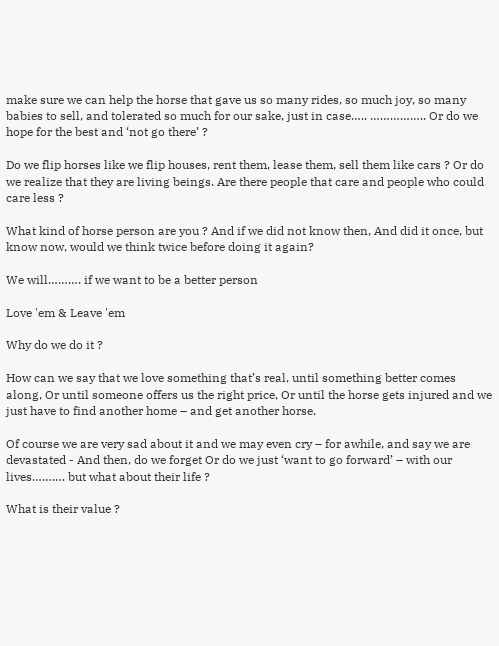make sure we can help the horse that gave us so many rides, so much joy, so many babies to sell, and tolerated so much for our sake, just in case….. …………….. Or do we hope for the best and ‘not go there’ ?

Do we flip horses like we flip houses, rent them, lease them, sell them like cars ? Or do we realize that they are living beings. Are there people that care and people who could care less ?

What kind of horse person are you ? And if we did not know then, And did it once, but know now, would we think twice before doing it again?

We will………. if we want to be a better person

Love 'em & Leave 'em

Why do we do it ?

How can we say that we love something that’s real, until something better comes along, Or until someone offers us the right price, Or until the horse gets injured and we just have to find another home – and get another horse.

Of course we are very sad about it and we may even cry – for awhile, and say we are devastated - And then, do we forget Or do we just ‘want to go forward’ – with our lives………. but what about their life ?

What is their value ?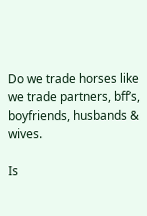Do we trade horses like we trade partners, bff’s, boyfriends, husbands & wives.

Is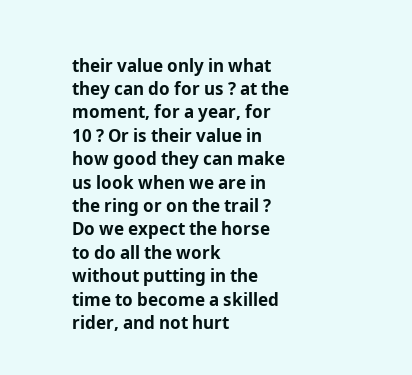their value only in what they can do for us ? at the moment, for a year, for 10 ? Or is their value in how good they can make us look when we are in the ring or on the trail ? Do we expect the horse to do all the work without putting in the time to become a skilled rider, and not hurt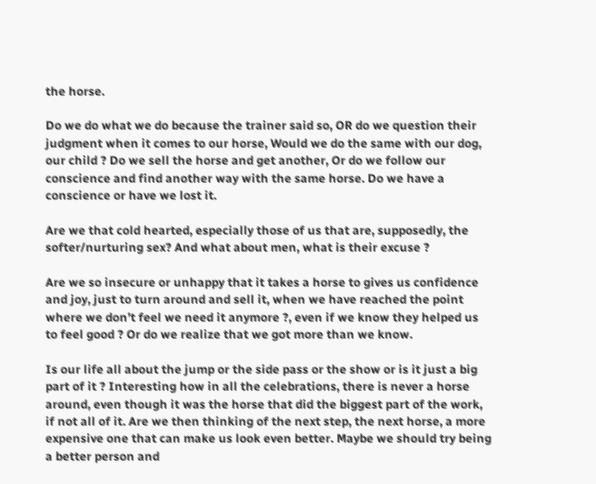the horse.

Do we do what we do because the trainer said so, OR do we question their judgment when it comes to our horse, Would we do the same with our dog, our child ? Do we sell the horse and get another, Or do we follow our conscience and find another way with the same horse. Do we have a conscience or have we lost it.

Are we that cold hearted, especially those of us that are, supposedly, the softer/nurturing sex? And what about men, what is their excuse ?

Are we so insecure or unhappy that it takes a horse to gives us confidence and joy, just to turn around and sell it, when we have reached the point where we don’t feel we need it anymore ?, even if we know they helped us to feel good ? Or do we realize that we got more than we know.

Is our life all about the jump or the side pass or the show or is it just a big part of it ? Interesting how in all the celebrations, there is never a horse around, even though it was the horse that did the biggest part of the work, if not all of it. Are we then thinking of the next step, the next horse, a more expensive one that can make us look even better. Maybe we should try being a better person and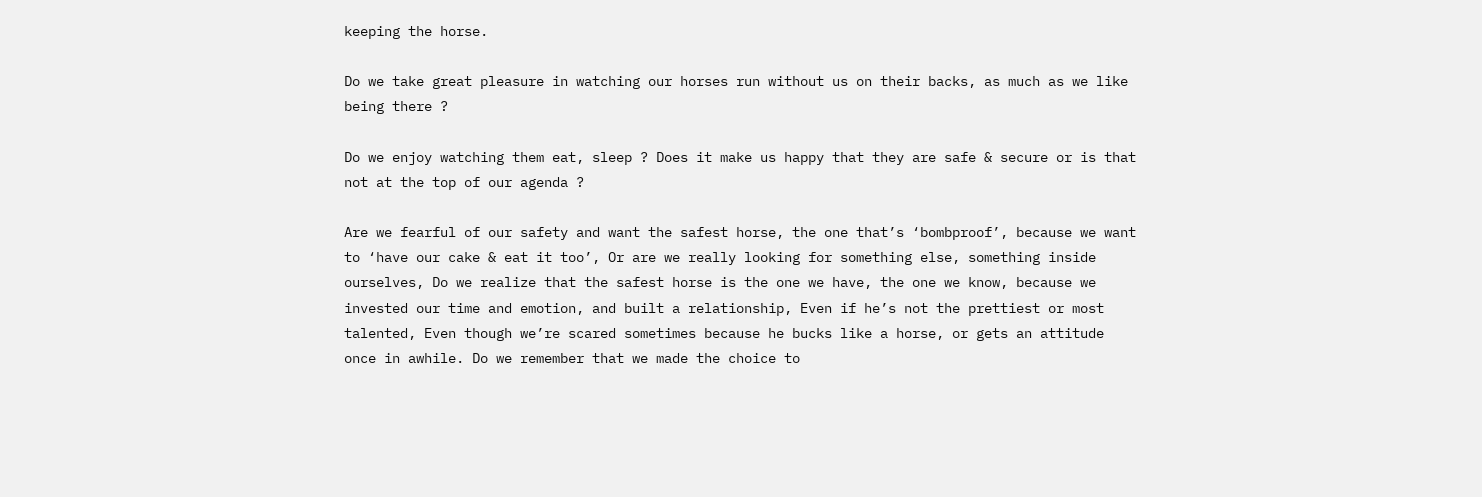keeping the horse.

Do we take great pleasure in watching our horses run without us on their backs, as much as we like being there ?

Do we enjoy watching them eat, sleep ? Does it make us happy that they are safe & secure or is that not at the top of our agenda ?

Are we fearful of our safety and want the safest horse, the one that’s ‘bombproof’, because we want to ‘have our cake & eat it too’, Or are we really looking for something else, something inside ourselves, Do we realize that the safest horse is the one we have, the one we know, because we invested our time and emotion, and built a relationship, Even if he’s not the prettiest or most talented, Even though we’re scared sometimes because he bucks like a horse, or gets an attitude once in awhile. Do we remember that we made the choice to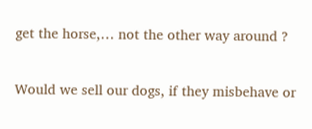get the horse,… not the other way around ?

Would we sell our dogs, if they misbehave or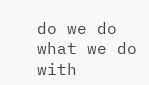do we do what we do with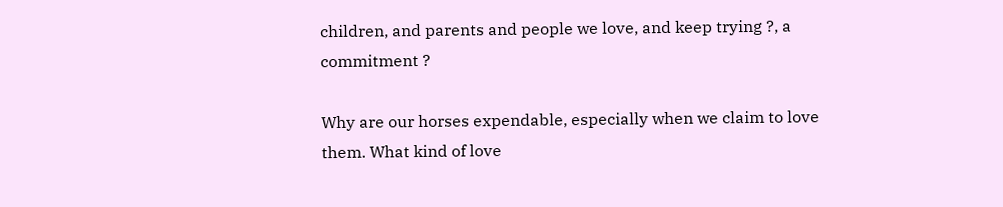children, and parents and people we love, and keep trying ?, a commitment ?

Why are our horses expendable, especially when we claim to love them. What kind of love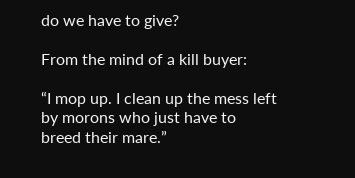do we have to give?

From the mind of a kill buyer:

“I mop up. I clean up the mess left by morons who just have to breed their mare.”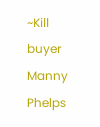~Kill buyer Manny Phelps